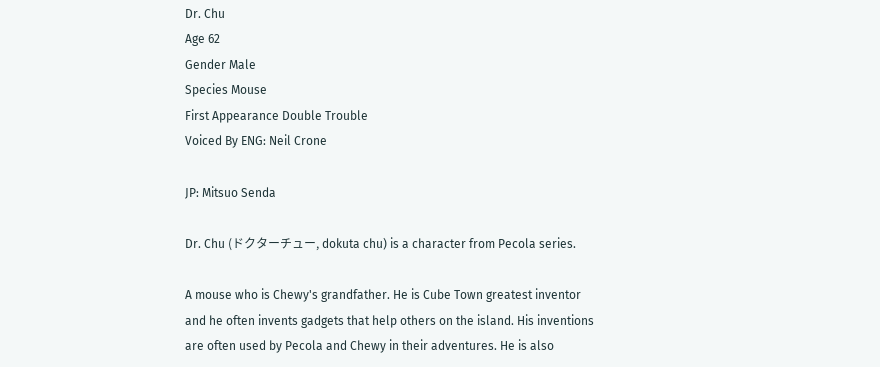Dr. Chu
Age 62
Gender Male
Species Mouse
First Appearance Double Trouble
Voiced By ENG: Neil Crone

JP: Mitsuo Senda

Dr. Chu (ドクターチュー, dokuta chu) is a character from Pecola series.

A mouse who is Chewy's grandfather. He is Cube Town greatest inventor and he often invents gadgets that help others on the island. His inventions are often used by Pecola and Chewy in their adventures. He is also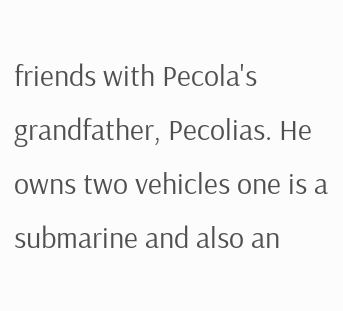friends with Pecola's grandfather, Pecolias. He owns two vehicles one is a submarine and also an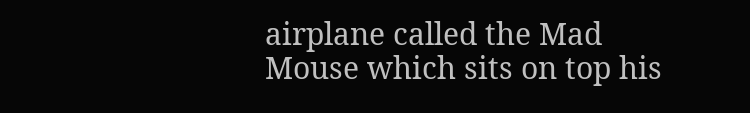airplane called the Mad Mouse which sits on top his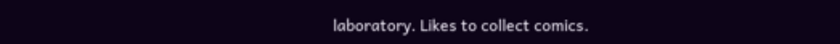laboratory. Likes to collect comics.